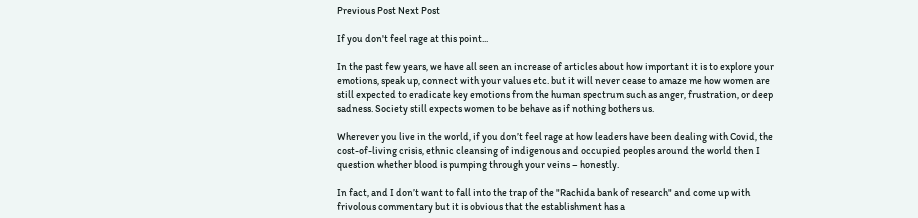Previous Post Next Post

If you don't feel rage at this point...

In the past few years, we have all seen an increase of articles about how important it is to explore your emotions, speak up, connect with your values etc. but it will never cease to amaze me how women are still expected to eradicate key emotions from the human spectrum such as anger, frustration, or deep sadness. Society still expects women to be behave as if nothing bothers us.

Wherever you live in the world, if you don’t feel rage at how leaders have been dealing with Covid, the cost-of-living crisis, ethnic cleansing of indigenous and occupied peoples around the world then I question whether blood is pumping through your veins – honestly.

In fact, and I don’t want to fall into the trap of the "Rachida bank of research" and come up with frivolous commentary but it is obvious that the establishment has a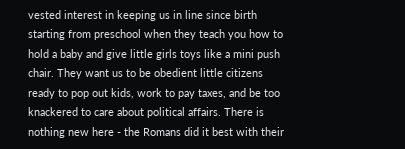vested interest in keeping us in line since birth starting from preschool when they teach you how to hold a baby and give little girls toys like a mini push chair. They want us to be obedient little citizens ready to pop out kids, work to pay taxes, and be too knackered to care about political affairs. There is nothing new here - the Romans did it best with their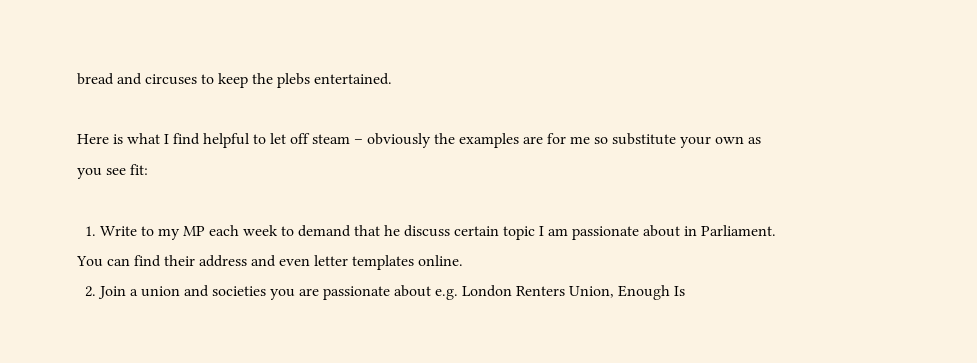bread and circuses to keep the plebs entertained.

Here is what I find helpful to let off steam – obviously the examples are for me so substitute your own as you see fit:

  1. Write to my MP each week to demand that he discuss certain topic I am passionate about in Parliament. You can find their address and even letter templates online.
  2. Join a union and societies you are passionate about e.g. London Renters Union, Enough Is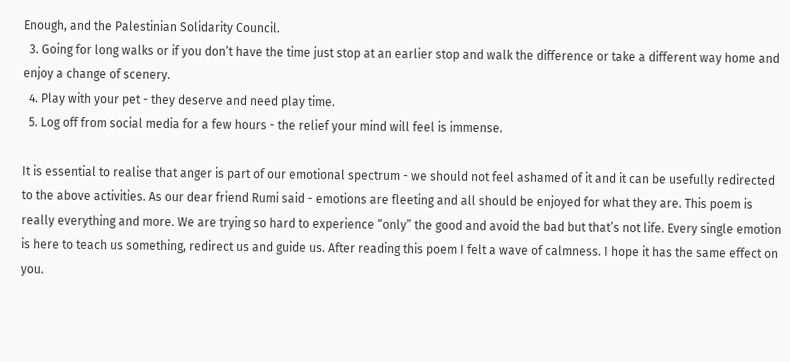Enough, and the Palestinian Solidarity Council.
  3. Going for long walks or if you don’t have the time just stop at an earlier stop and walk the difference or take a different way home and enjoy a change of scenery.
  4. Play with your pet - they deserve and need play time.
  5. Log off from social media for a few hours - the relief your mind will feel is immense.

It is essential to realise that anger is part of our emotional spectrum - we should not feel ashamed of it and it can be usefully redirected to the above activities. As our dear friend Rumi said - emotions are fleeting and all should be enjoyed for what they are. This poem is really everything and more. We are trying so hard to experience “only” the good and avoid the bad but that’s not life. Every single emotion is here to teach us something, redirect us and guide us. After reading this poem I felt a wave of calmness. I hope it has the same effect on you.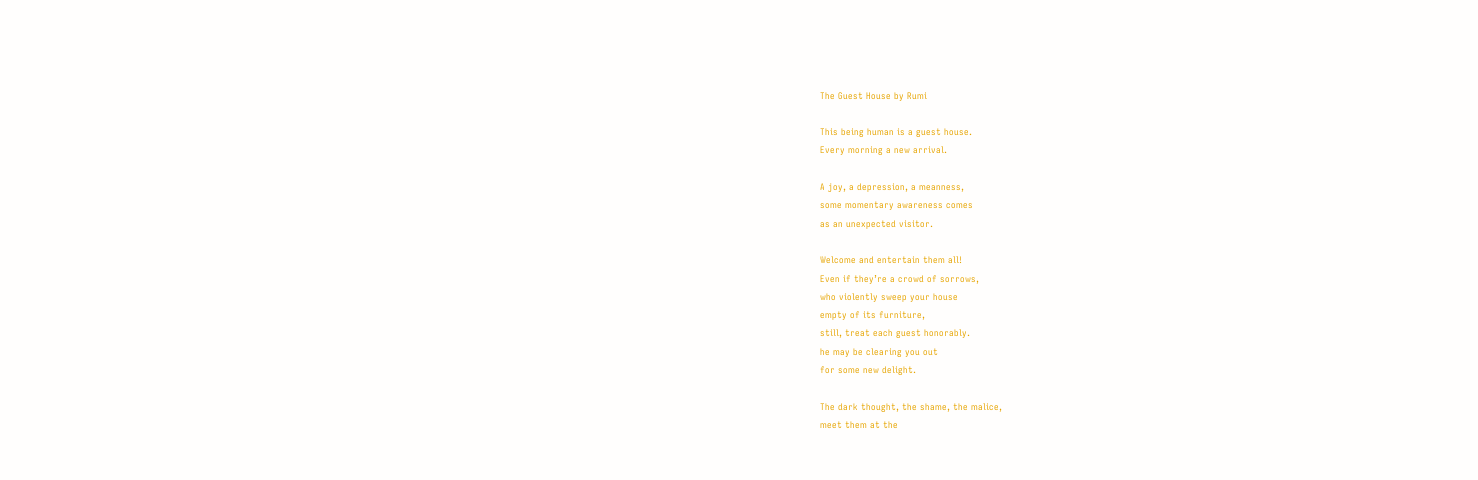The Guest House by Rumi

This being human is a guest house.
Every morning a new arrival.

A joy, a depression, a meanness,
some momentary awareness comes
as an unexpected visitor.

Welcome and entertain them all!
Even if they’re a crowd of sorrows,
who violently sweep your house
empty of its furniture,
still, treat each guest honorably.
he may be clearing you out
for some new delight.

The dark thought, the shame, the malice,
meet them at the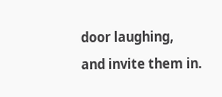door laughing,
and invite them in.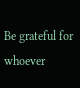Be grateful for whoever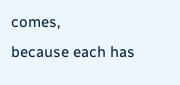comes,
because each has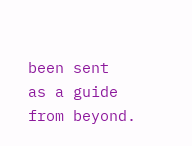been sent
as a guide from beyond.